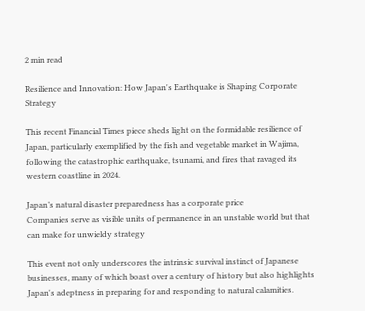2 min read

Resilience and Innovation: How Japan's Earthquake is Shaping Corporate Strategy

This recent Financial Times piece sheds light on the formidable resilience of Japan, particularly exemplified by the fish and vegetable market in Wajima, following the catastrophic earthquake, tsunami, and fires that ravaged its western coastline in 2024.

Japan’s natural disaster preparedness has a corporate price
Companies serve as visible units of permanence in an unstable world but that can make for unwieldy strategy

This event not only underscores the intrinsic survival instinct of Japanese businesses, many of which boast over a century of history but also highlights Japan's adeptness in preparing for and responding to natural calamities.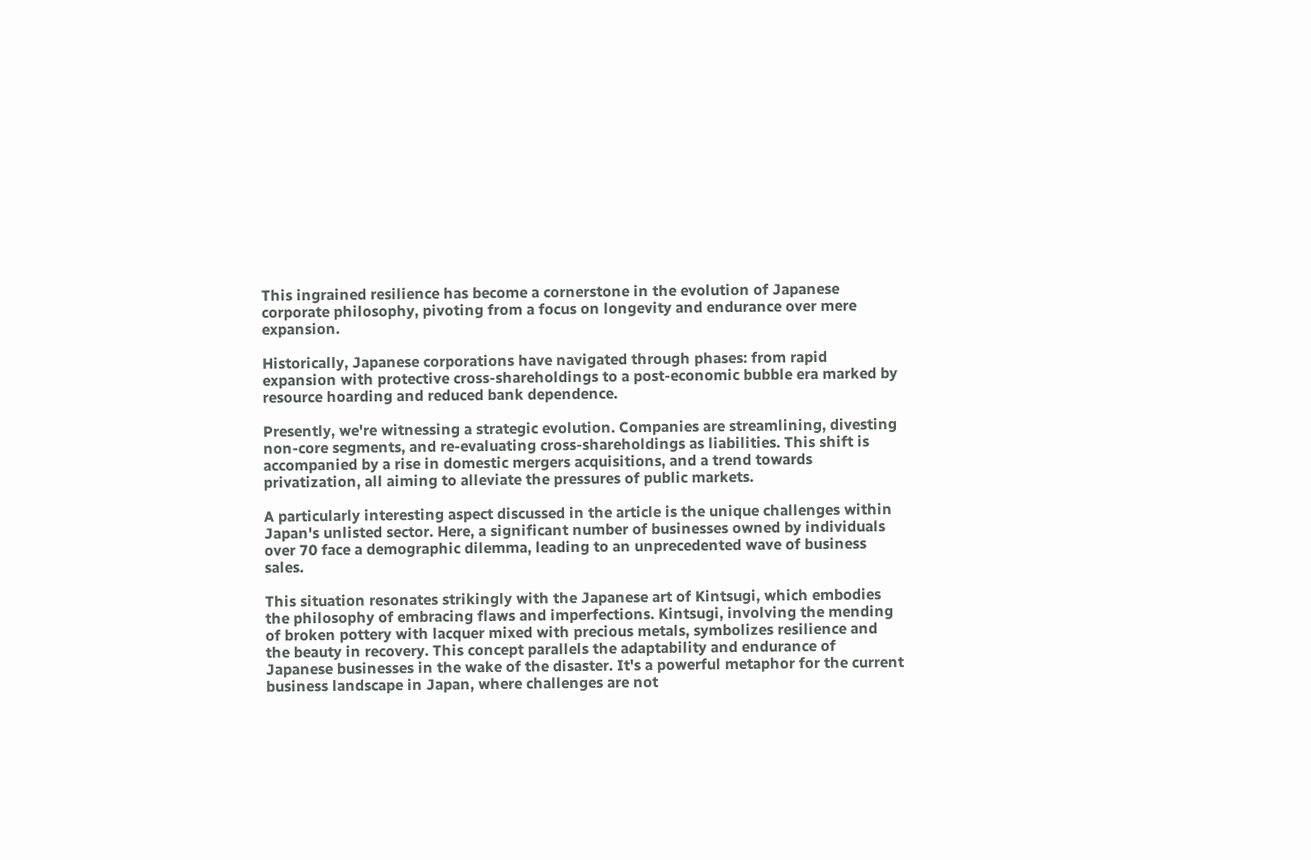This ingrained resilience has become a cornerstone in the evolution of Japanese corporate philosophy, pivoting from a focus on longevity and endurance over mere expansion.

Historically, Japanese corporations have navigated through phases: from rapid expansion with protective cross-shareholdings to a post-economic bubble era marked by resource hoarding and reduced bank dependence.

Presently, we're witnessing a strategic evolution. Companies are streamlining, divesting non-core segments, and re-evaluating cross-shareholdings as liabilities. This shift is accompanied by a rise in domestic mergers acquisitions, and a trend towards privatization, all aiming to alleviate the pressures of public markets.

A particularly interesting aspect discussed in the article is the unique challenges within Japan's unlisted sector. Here, a significant number of businesses owned by individuals over 70 face a demographic dilemma, leading to an unprecedented wave of business sales.

This situation resonates strikingly with the Japanese art of Kintsugi, which embodies the philosophy of embracing flaws and imperfections. Kintsugi, involving the mending of broken pottery with lacquer mixed with precious metals, symbolizes resilience and the beauty in recovery. This concept parallels the adaptability and endurance of Japanese businesses in the wake of the disaster. It's a powerful metaphor for the current business landscape in Japan, where challenges are not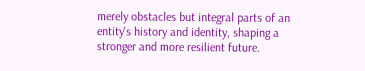merely obstacles but integral parts of an entity's history and identity, shaping a stronger and more resilient future.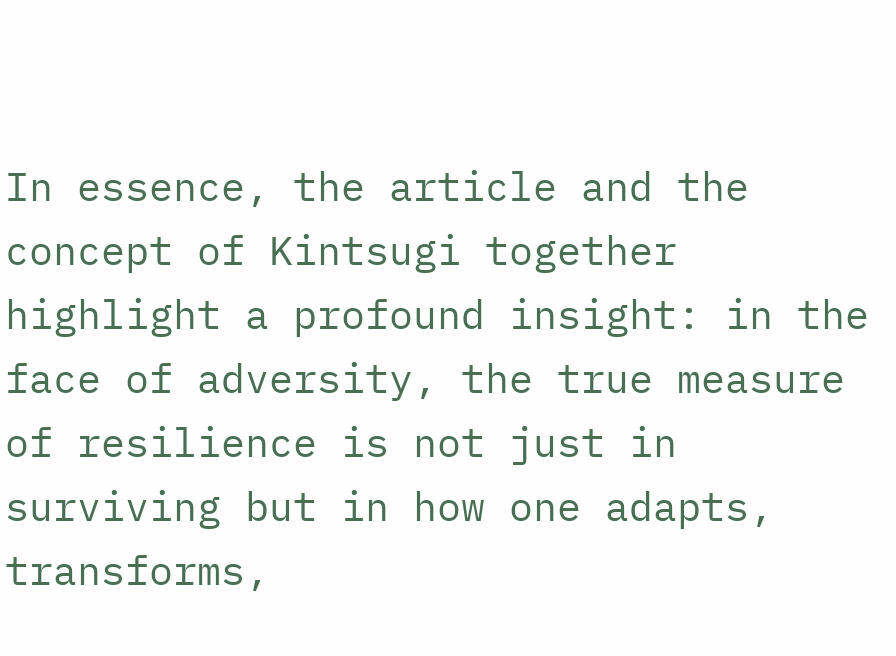In essence, the article and the concept of Kintsugi together highlight a profound insight: in the face of adversity, the true measure of resilience is not just in surviving but in how one adapts, transforms,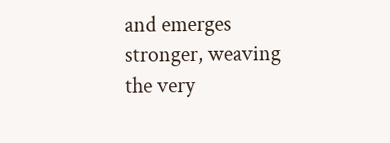and emerges stronger, weaving the very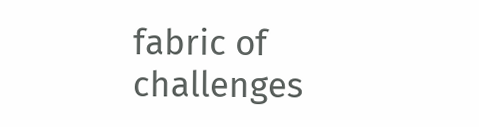fabric of challenges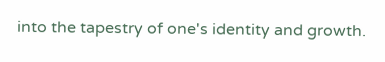into the tapestry of one's identity and growth.